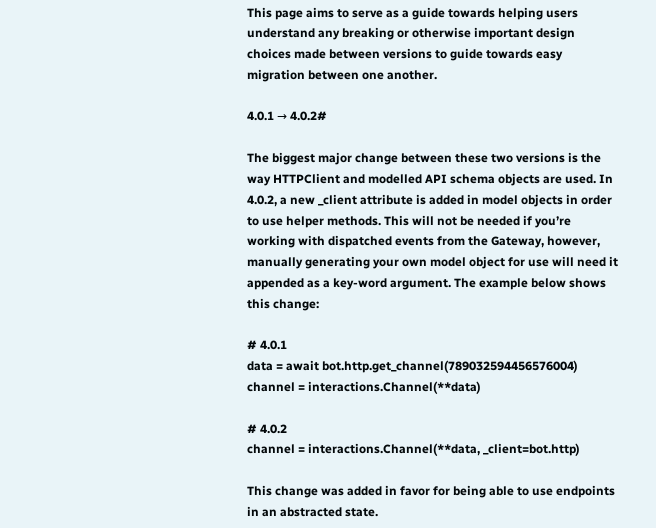This page aims to serve as a guide towards helping users understand any breaking or otherwise important design choices made between versions to guide towards easy migration between one another.

4.0.1 → 4.0.2#

The biggest major change between these two versions is the way HTTPClient and modelled API schema objects are used. In 4.0.2, a new _client attribute is added in model objects in order to use helper methods. This will not be needed if you’re working with dispatched events from the Gateway, however, manually generating your own model object for use will need it appended as a key-word argument. The example below shows this change:

# 4.0.1
data = await bot.http.get_channel(789032594456576004)
channel = interactions.Channel(**data)

# 4.0.2
channel = interactions.Channel(**data, _client=bot.http)

This change was added in favor for being able to use endpoints in an abstracted state.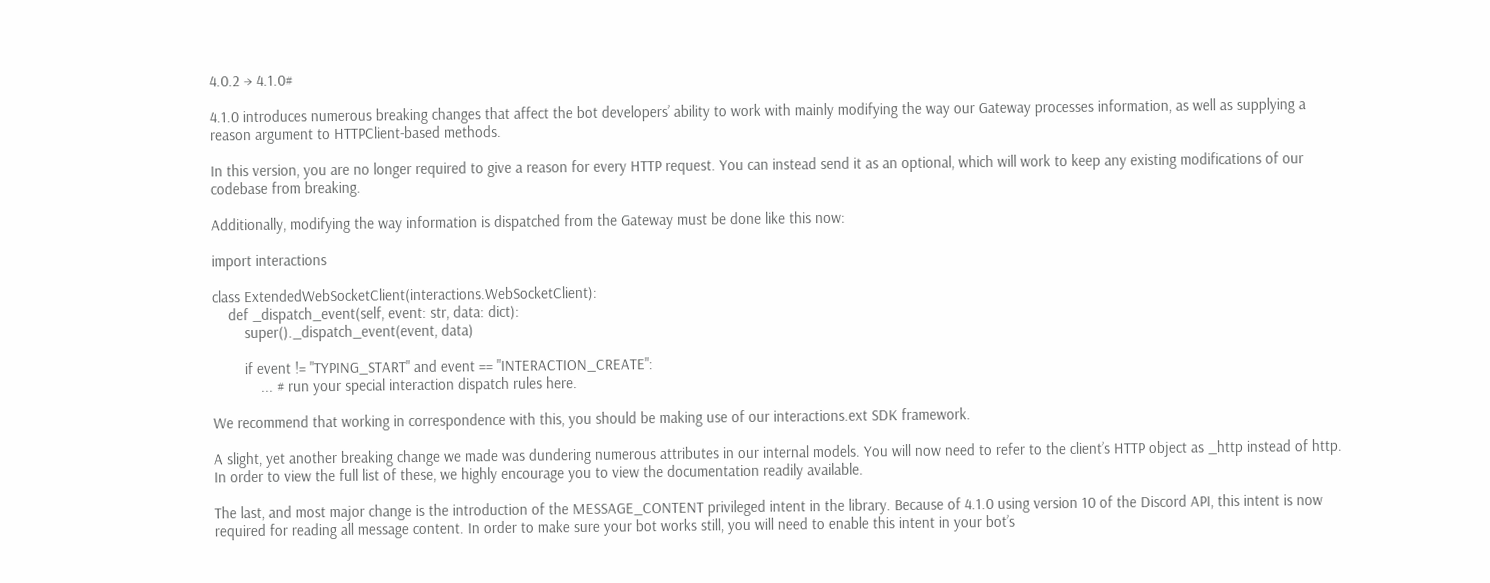4.0.2 → 4.1.0#

4.1.0 introduces numerous breaking changes that affect the bot developers’ ability to work with mainly modifying the way our Gateway processes information, as well as supplying a reason argument to HTTPClient-based methods.

In this version, you are no longer required to give a reason for every HTTP request. You can instead send it as an optional, which will work to keep any existing modifications of our codebase from breaking.

Additionally, modifying the way information is dispatched from the Gateway must be done like this now:

import interactions

class ExtendedWebSocketClient(interactions.WebSocketClient):
    def _dispatch_event(self, event: str, data: dict):
        super()._dispatch_event(event, data)

        if event != "TYPING_START" and event == "INTERACTION_CREATE":
            ... # run your special interaction dispatch rules here.

We recommend that working in correspondence with this, you should be making use of our interactions.ext SDK framework.

A slight, yet another breaking change we made was dundering numerous attributes in our internal models. You will now need to refer to the client’s HTTP object as _http instead of http. In order to view the full list of these, we highly encourage you to view the documentation readily available.

The last, and most major change is the introduction of the MESSAGE_CONTENT privileged intent in the library. Because of 4.1.0 using version 10 of the Discord API, this intent is now required for reading all message content. In order to make sure your bot works still, you will need to enable this intent in your bot’s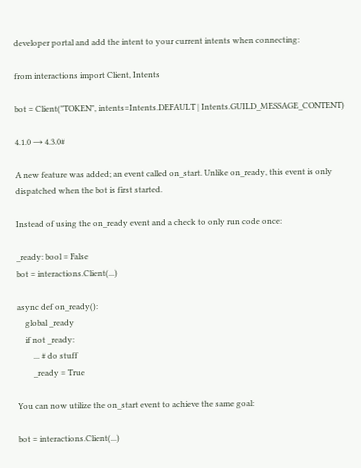developer portal and add the intent to your current intents when connecting:

from interactions import Client, Intents

bot = Client("TOKEN", intents=Intents.DEFAULT | Intents.GUILD_MESSAGE_CONTENT)

4.1.0 → 4.3.0#

A new feature was added; an event called on_start. Unlike on_ready, this event is only dispatched when the bot is first started.

Instead of using the on_ready event and a check to only run code once:

_ready: bool = False
bot = interactions.Client(...)

async def on_ready():
    global _ready
    if not _ready:
        ... # do stuff
        _ready = True

You can now utilize the on_start event to achieve the same goal:

bot = interactions.Client(...)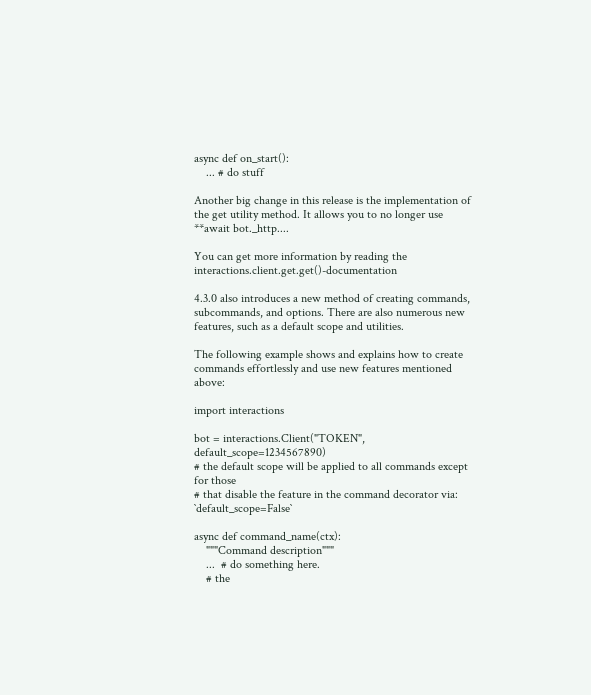async def on_start():
    ... # do stuff

Another big change in this release is the implementation of the get utility method. It allows you to no longer use **await bot._http....

You can get more information by reading the interactions.client.get.get()-documentation

4.3.0 also introduces a new method of creating commands, subcommands, and options. There are also numerous new features, such as a default scope and utilities.

The following example shows and explains how to create commands effortlessly and use new features mentioned above:

import interactions

bot = interactions.Client("TOKEN", default_scope=1234567890)
# the default scope will be applied to all commands except for those
# that disable the feature in the command decorator via: `default_scope=False`

async def command_name(ctx):
    """Command description"""
    ...  # do something here.
    # the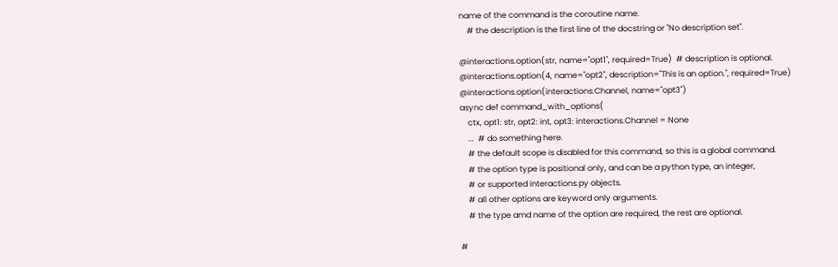name of the command is the coroutine name.
    # the description is the first line of the docstring or "No description set".

@interactions.option(str, name="opt1", required=True)  # description is optional.
@interactions.option(4, name="opt2", description="This is an option.", required=True)
@interactions.option(interactions.Channel, name="opt3")
async def command_with_options(
    ctx, opt1: str, opt2: int, opt3: interactions.Channel = None
    ...  # do something here.
    # the default scope is disabled for this command, so this is a global command.
    # the option type is positional only, and can be a python type, an integer,
    # or supported interactions.py objects.
    # all other options are keyword only arguments.
    # the type amd name of the option are required, the rest are optional.

#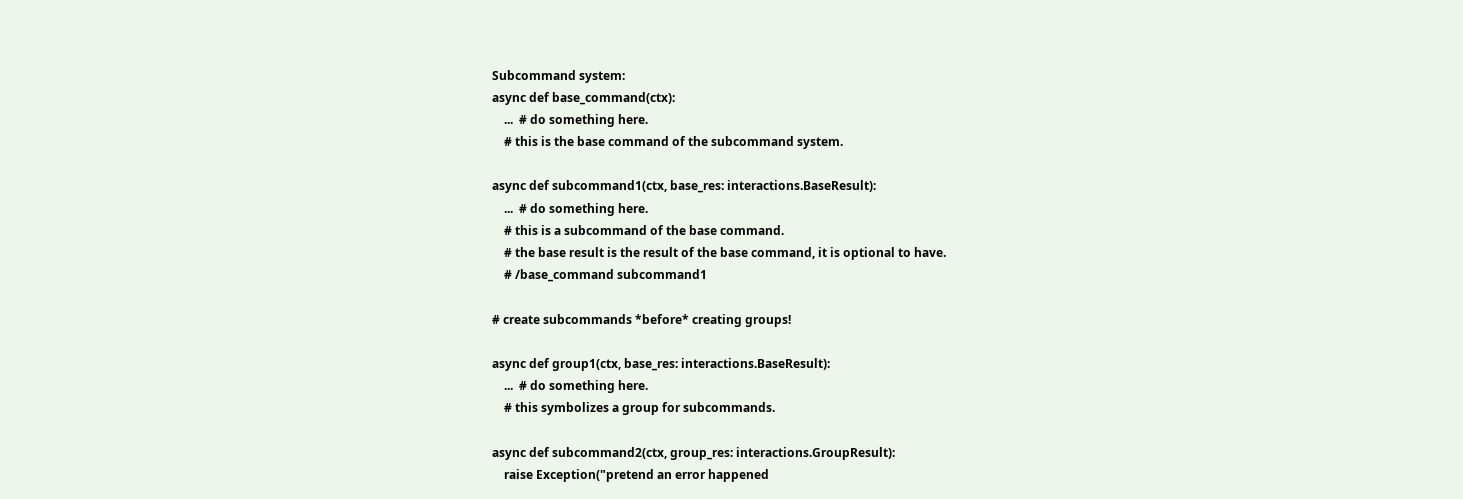Subcommand system:
async def base_command(ctx):
    ...  # do something here.
    # this is the base command of the subcommand system.

async def subcommand1(ctx, base_res: interactions.BaseResult):
    ...  # do something here.
    # this is a subcommand of the base command.
    # the base result is the result of the base command, it is optional to have.
    # /base_command subcommand1

# create subcommands *before* creating groups!

async def group1(ctx, base_res: interactions.BaseResult):
    ...  # do something here.
    # this symbolizes a group for subcommands.

async def subcommand2(ctx, group_res: interactions.GroupResult):
    raise Exception("pretend an error happened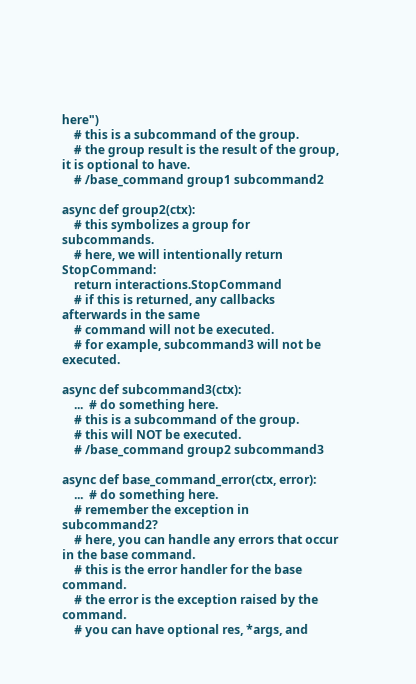here")
    # this is a subcommand of the group.
    # the group result is the result of the group, it is optional to have.
    # /base_command group1 subcommand2

async def group2(ctx):
    # this symbolizes a group for subcommands.
    # here, we will intentionally return StopCommand:
    return interactions.StopCommand
    # if this is returned, any callbacks afterwards in the same
    # command will not be executed.
    # for example, subcommand3 will not be executed.

async def subcommand3(ctx):
    ...  # do something here.
    # this is a subcommand of the group.
    # this will NOT be executed.
    # /base_command group2 subcommand3

async def base_command_error(ctx, error):
    ...  # do something here.
    # remember the exception in subcommand2?
    # here, you can handle any errors that occur in the base command.
    # this is the error handler for the base command.
    # the error is the exception raised by the command.
    # you can have optional res, *args, and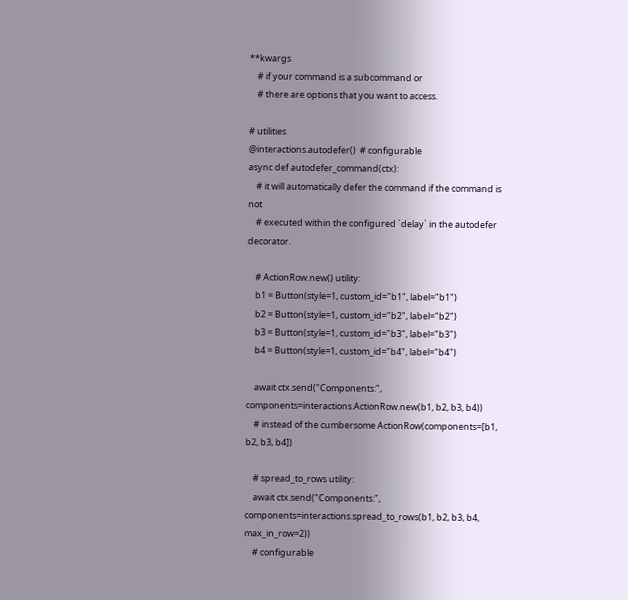**kwargs
    # if your command is a subcommand or
    # there are options that you want to access.

# utilities
@interactions.autodefer()  # configurable
async def autodefer_command(ctx):
    # it will automatically defer the command if the command is not
    # executed within the configured `delay` in the autodefer decorator.

    # ActionRow.new() utility:
    b1 = Button(style=1, custom_id="b1", label="b1")
    b2 = Button(style=1, custom_id="b2", label="b2")
    b3 = Button(style=1, custom_id="b3", label="b3")
    b4 = Button(style=1, custom_id="b4", label="b4")

    await ctx.send("Components:", components=interactions.ActionRow.new(b1, b2, b3, b4))
    # instead of the cumbersome ActionRow(components=[b1, b2, b3, b4])

    # spread_to_rows utility:
    await ctx.send("Components:", components=interactions.spread_to_rows(b1, b2, b3, b4, max_in_row=2))
    # configurable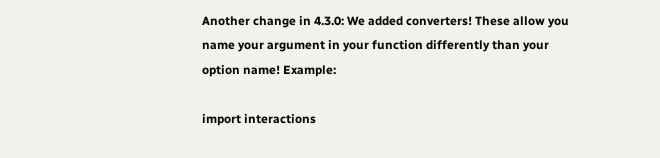Another change in 4.3.0: We added converters! These allow you name your argument in your function differently than your option name! Example:

import interactions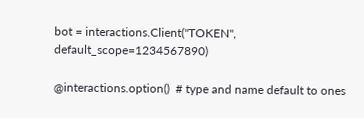bot = interactions.Client("TOKEN", default_scope=1234567890)

@interactions.option()  # type and name default to ones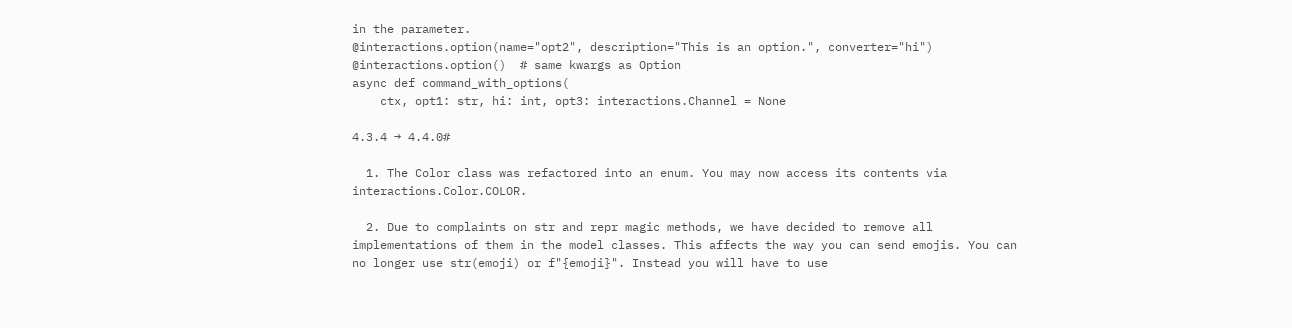in the parameter.
@interactions.option(name="opt2", description="This is an option.", converter="hi")
@interactions.option()  # same kwargs as Option
async def command_with_options(
    ctx, opt1: str, hi: int, opt3: interactions.Channel = None

4.3.4 → 4.4.0#

  1. The Color class was refactored into an enum. You may now access its contents via interactions.Color.COLOR.

  2. Due to complaints on str and repr magic methods, we have decided to remove all implementations of them in the model classes. This affects the way you can send emojis. You can no longer use str(emoji) or f"{emoji}". Instead you will have to use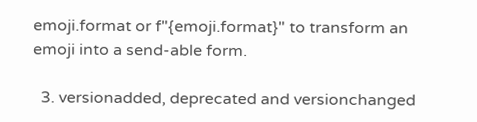emoji.format or f"{emoji.format}" to transform an emoji into a send-able form.

  3. versionadded, deprecated and versionchanged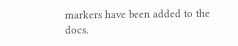markers have been added to the docs.